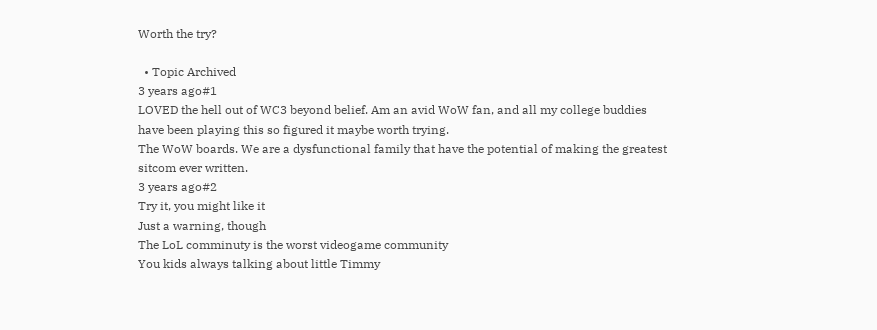Worth the try?

  • Topic Archived
3 years ago#1
LOVED the hell out of WC3 beyond belief. Am an avid WoW fan, and all my college buddies have been playing this so figured it maybe worth trying.
The WoW boards. We are a dysfunctional family that have the potential of making the greatest sitcom ever written.
3 years ago#2
Try it, you might like it
Just a warning, though
The LoL comminuty is the worst videogame community
You kids always talking about little Timmy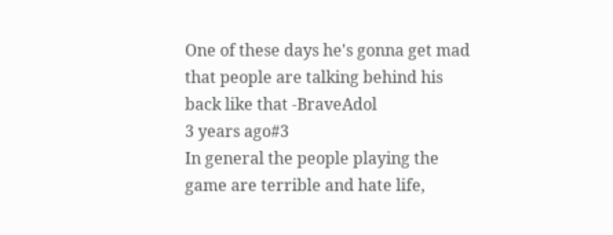One of these days he's gonna get mad that people are talking behind his back like that -BraveAdol
3 years ago#3
In general the people playing the game are terrible and hate life,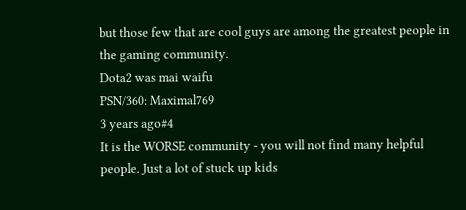but those few that are cool guys are among the greatest people in the gaming community.
Dota2 was mai waifu
PSN/360: Maximal769
3 years ago#4
It is the WORSE community - you will not find many helpful people. Just a lot of stuck up kids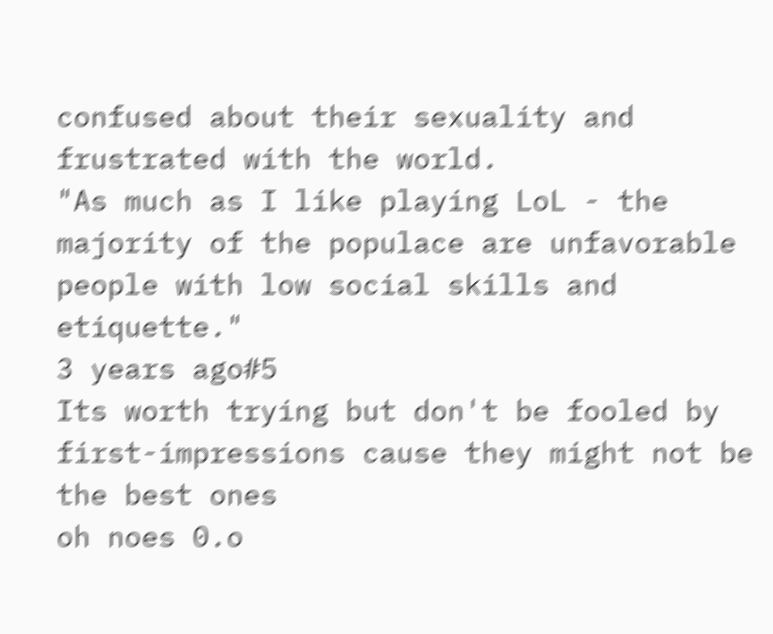confused about their sexuality and frustrated with the world.
"As much as I like playing LoL - the majority of the populace are unfavorable people with low social skills and etiquette."
3 years ago#5
Its worth trying but don't be fooled by first-impressions cause they might not be the best ones
oh noes 0.o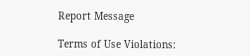Report Message

Terms of Use Violations: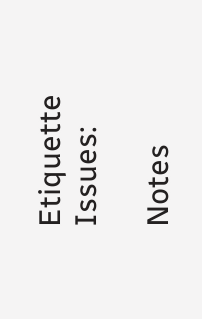Etiquette Issues:

Notes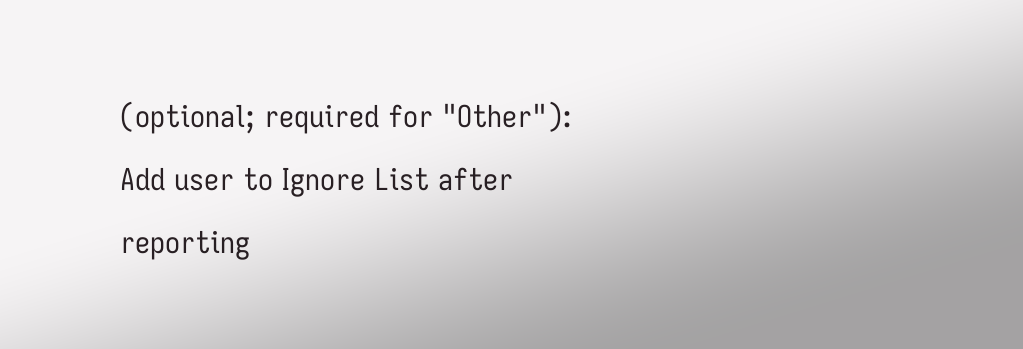(optional; required for "Other"):
Add user to Ignore List after reporting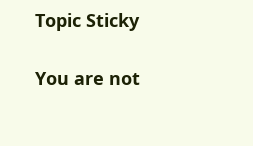Topic Sticky

You are not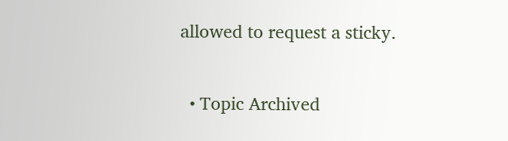allowed to request a sticky.

  • Topic Archived